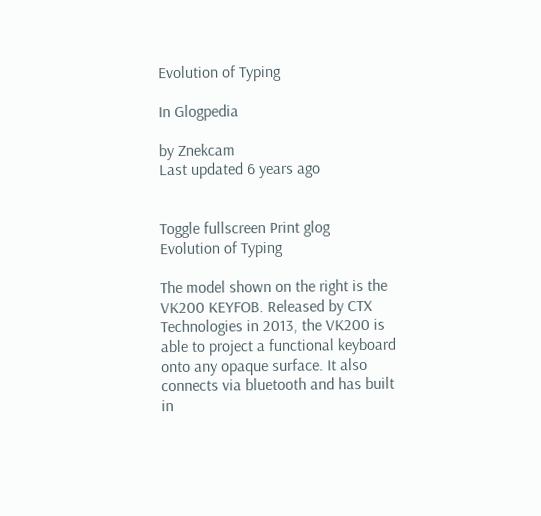Evolution of Typing

In Glogpedia

by Znekcam
Last updated 6 years ago


Toggle fullscreen Print glog
Evolution of Typing

The model shown on the right is the VK200 KEYFOB. Released by CTX Technologies in 2013, the VK200 is able to project a functional keyboard onto any opaque surface. It also connects via bluetooth and has built in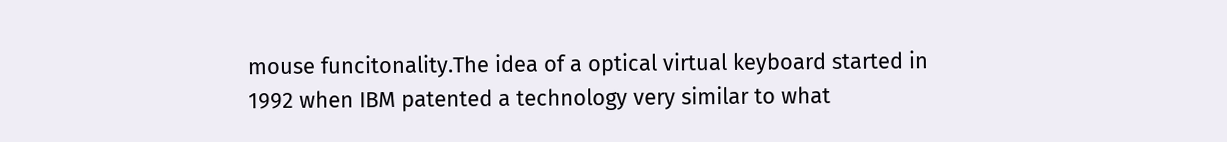mouse funcitonality.The idea of a optical virtual keyboard started in 1992 when IBM patented a technology very similar to what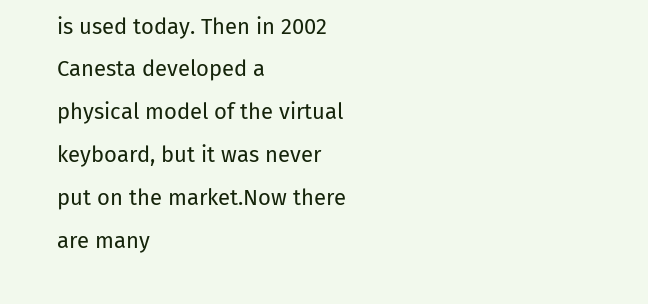is used today. Then in 2002 Canesta developed a physical model of the virtual keyboard, but it was never put on the market.Now there are many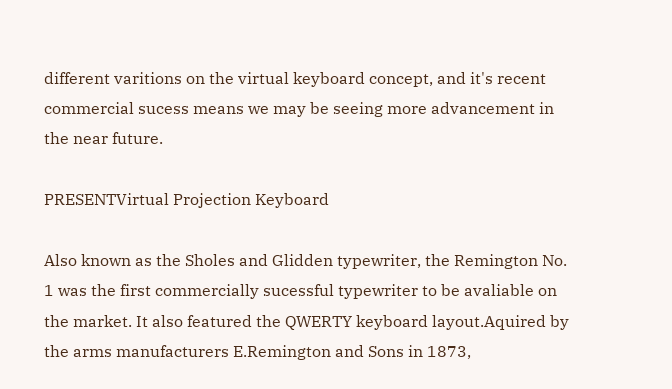different varitions on the virtual keyboard concept, and it's recent commercial sucess means we may be seeing more advancement in the near future.

PRESENTVirtual Projection Keyboard

Also known as the Sholes and Glidden typewriter, the Remington No. 1 was the first commercially sucessful typewriter to be avaliable on the market. It also featured the QWERTY keyboard layout.Aquired by the arms manufacturers E.Remington and Sons in 1873,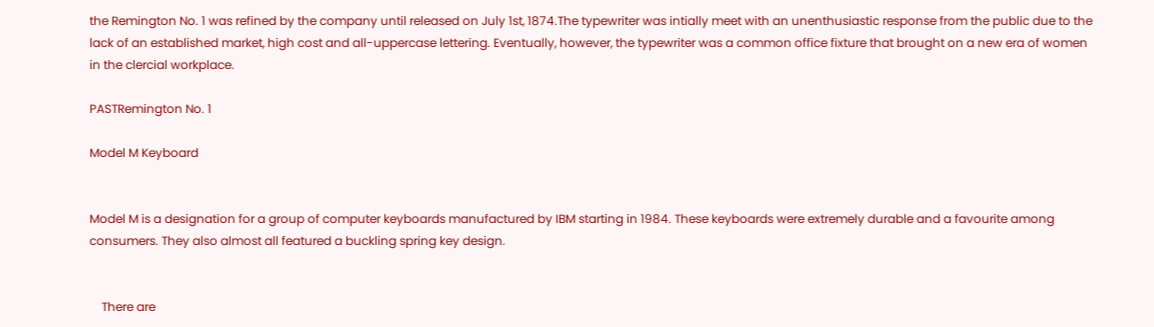the Remington No. 1 was refined by the company until released on July 1st, 1874.The typewriter was intially meet with an unenthusiastic response from the public due to the lack of an established market, high cost and all-uppercase lettering. Eventually, however, the typewriter was a common office fixture that brought on a new era of women in the clercial workplace.

PASTRemington No. 1

Model M Keyboard


Model M is a designation for a group of computer keyboards manufactured by IBM starting in 1984. These keyboards were extremely durable and a favourite among consumers. They also almost all featured a buckling spring key design.


    There are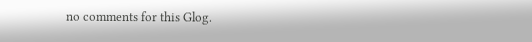no comments for this Glog.